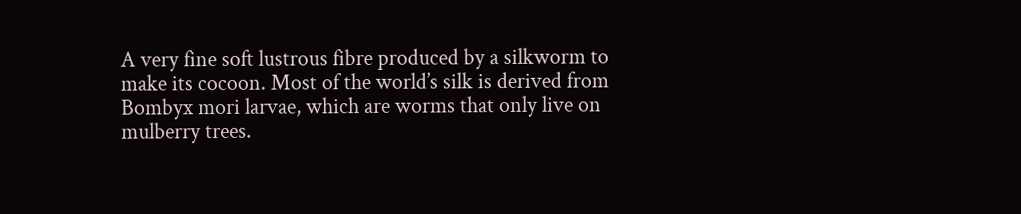A very fine soft lustrous fibre produced by a silkworm to make its cocoon. Most of the world’s silk is derived from Bombyx mori larvae, which are worms that only live on mulberry trees.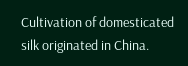Cultivation of domesticated silk originated in China.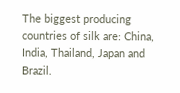The biggest producing countries of silk are: China, India, Thailand, Japan and Brazil.